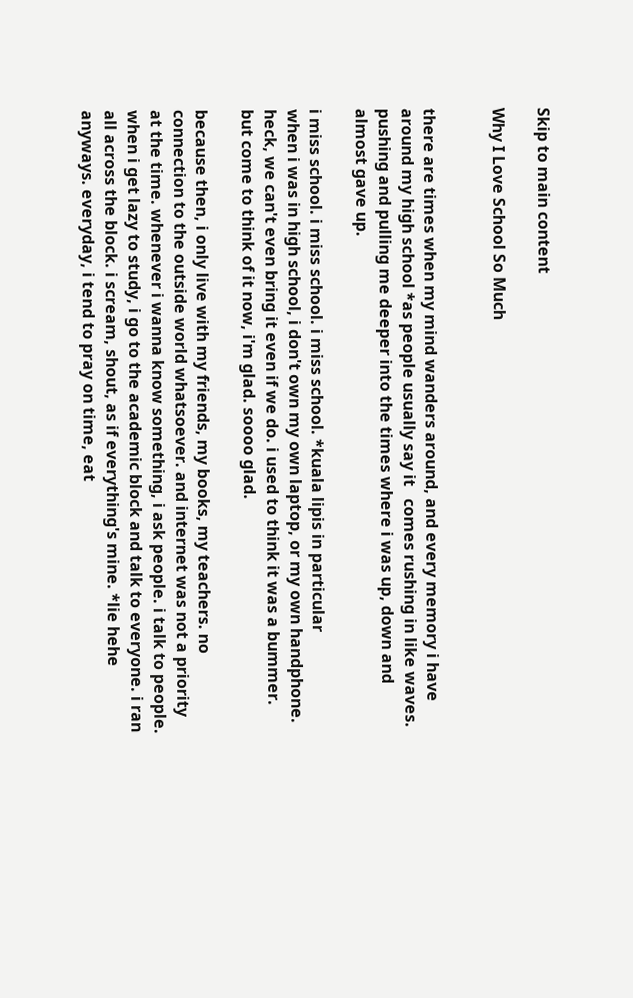Skip to main content

Why I Love School So Much


there are times when my mind wanders around, and every memory i have around my high school *as people usually say it   comes rushing in like waves. pushing and pulling me deeper into the times where i was up, down and almost gave up.

i miss school. i miss school. i miss school. *kuala lipis in particular
when i was in high school, i don't own my own laptop, or my own handphone. heck, we can't even bring it even if we do. i used to think it was a bummer. but come to think of it now, i'm glad. soooo glad.

because then, i only live with my friends, my books, my teachers. no connection to the outside world whatsoever. and internet was not a priority at the time. whenever i wanna know something, i ask people. i talk to people. when i get lazy to study, i go to the academic block and talk to everyone. i ran all across the block. i scream, shout, as if everything's mine. *lie hehe anyways. everyday, i tend to pray on time, eat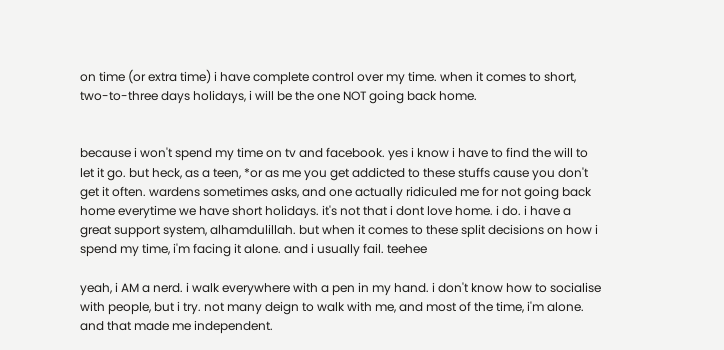on time (or extra time) i have complete control over my time. when it comes to short, two-to-three days holidays, i will be the one NOT going back home.


because i won't spend my time on tv and facebook. yes i know i have to find the will to let it go. but heck, as a teen, *or as me you get addicted to these stuffs cause you don't get it often. wardens sometimes asks, and one actually ridiculed me for not going back home everytime we have short holidays. it's not that i dont love home. i do. i have a great support system, alhamdulillah. but when it comes to these split decisions on how i spend my time, i'm facing it alone. and i usually fail. teehee

yeah, i AM a nerd. i walk everywhere with a pen in my hand. i don't know how to socialise with people, but i try. not many deign to walk with me, and most of the time, i'm alone. and that made me independent.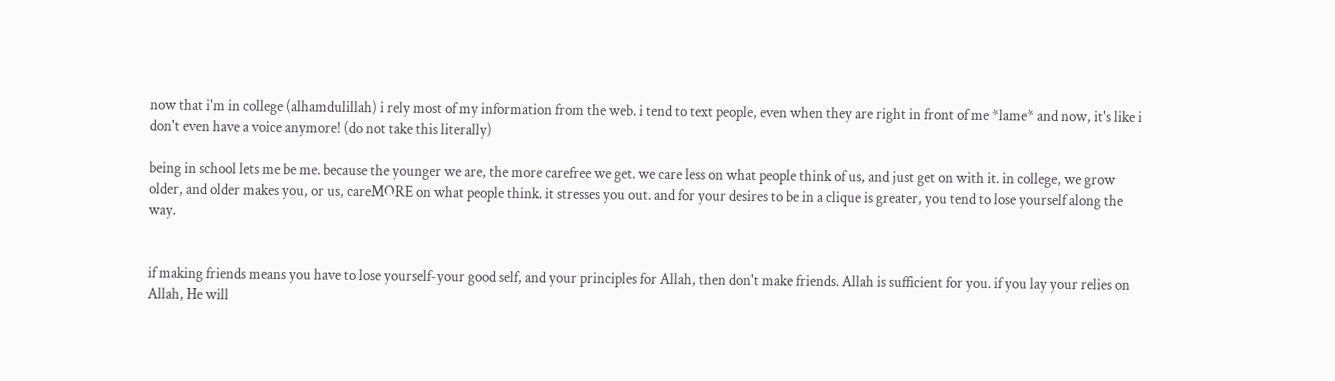now that i'm in college (alhamdulillah) i rely most of my information from the web. i tend to text people, even when they are right in front of me *lame* and now, it's like i don't even have a voice anymore! (do not take this literally)

being in school lets me be me. because the younger we are, the more carefree we get. we care less on what people think of us, and just get on with it. in college, we grow older, and older makes you, or us, careMORE on what people think. it stresses you out. and for your desires to be in a clique is greater, you tend to lose yourself along the way.


if making friends means you have to lose yourself-your good self, and your principles for Allah, then don't make friends. Allah is sufficient for you. if you lay your relies on Allah, He will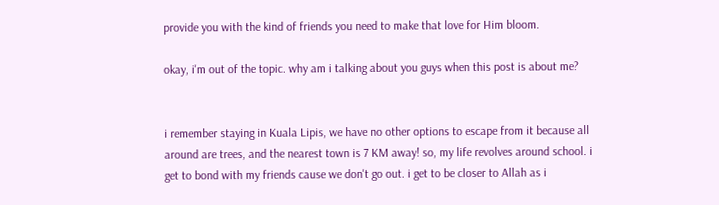provide you with the kind of friends you need to make that love for Him bloom.

okay, i'm out of the topic. why am i talking about you guys when this post is about me?


i remember staying in Kuala Lipis, we have no other options to escape from it because all around are trees, and the nearest town is 7 KM away! so, my life revolves around school. i get to bond with my friends cause we don't go out. i get to be closer to Allah as i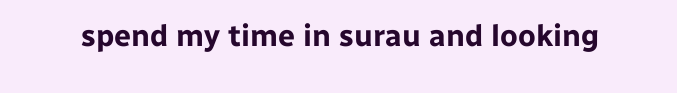spend my time in surau and looking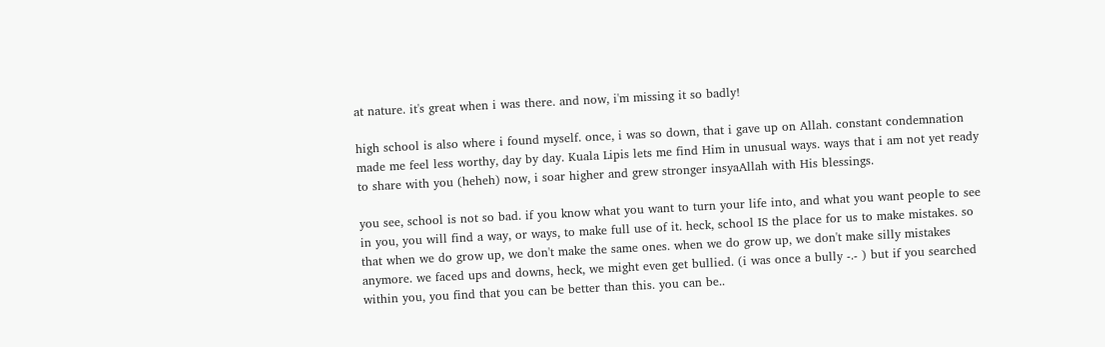at nature. it's great when i was there. and now, i'm missing it so badly!

high school is also where i found myself. once, i was so down, that i gave up on Allah. constant condemnation made me feel less worthy, day by day. Kuala Lipis lets me find Him in unusual ways. ways that i am not yet ready to share with you (heheh) now, i soar higher and grew stronger insyaAllah with His blessings.

you see, school is not so bad. if you know what you want to turn your life into, and what you want people to see in you, you will find a way, or ways, to make full use of it. heck, school IS the place for us to make mistakes. so that when we do grow up, we don't make the same ones. when we do grow up, we don't make silly mistakes anymore. we faced ups and downs, heck, we might even get bullied. (i was once a bully -.- ) but if you searched within you, you find that you can be better than this. you can be..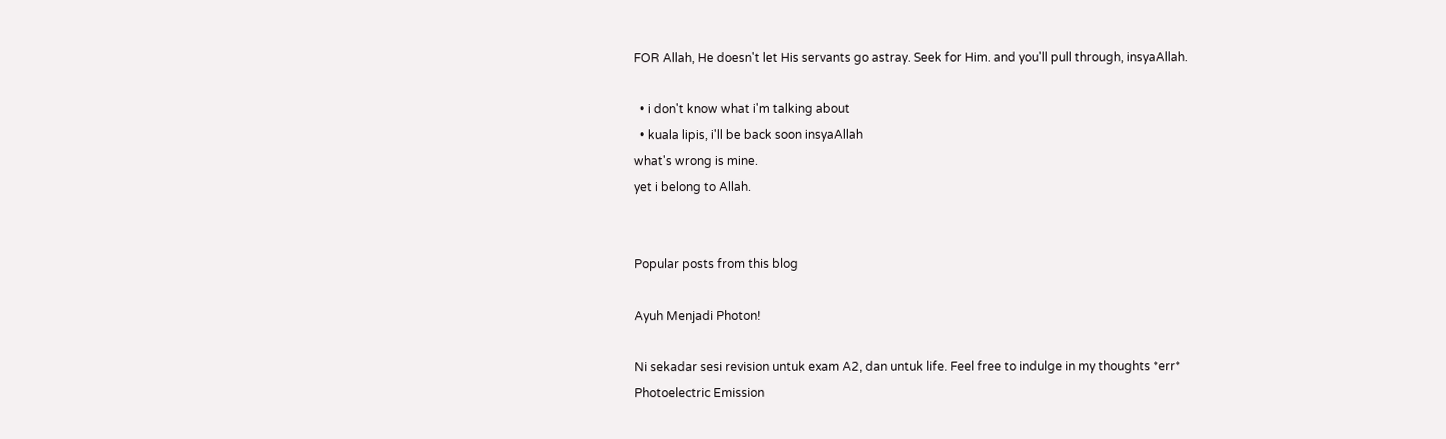FOR Allah, He doesn't let His servants go astray. Seek for Him. and you'll pull through, insyaAllah.

  • i don't know what i'm talking about
  • kuala lipis, i'll be back soon insyaAllah
what's wrong is mine.
yet i belong to Allah.


Popular posts from this blog

Ayuh Menjadi Photon!

Ni sekadar sesi revision untuk exam A2, dan untuk life. Feel free to indulge in my thoughts *err*
Photoelectric Emission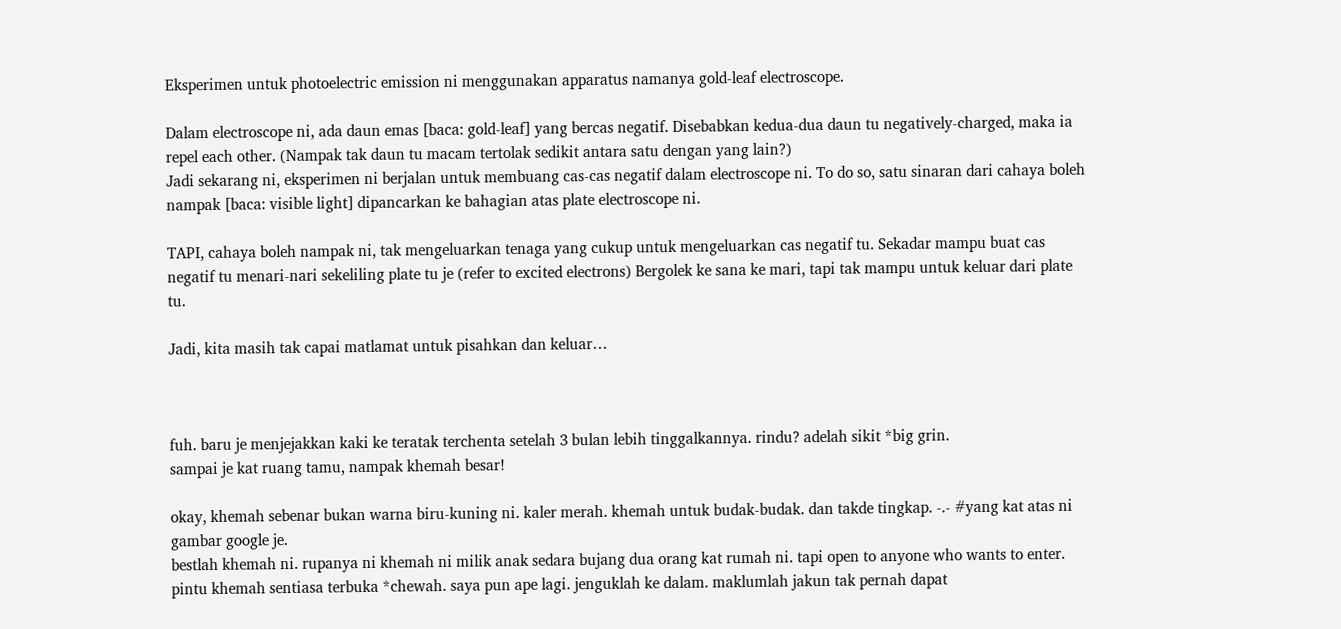Eksperimen untuk photoelectric emission ni menggunakan apparatus namanya gold-leaf electroscope.

Dalam electroscope ni, ada daun emas [baca: gold-leaf] yang bercas negatif. Disebabkan kedua-dua daun tu negatively-charged, maka ia repel each other. (Nampak tak daun tu macam tertolak sedikit antara satu dengan yang lain?)
Jadi sekarang ni, eksperimen ni berjalan untuk membuang cas-cas negatif dalam electroscope ni. To do so, satu sinaran dari cahaya boleh nampak [baca: visible light] dipancarkan ke bahagian atas plate electroscope ni.

TAPI, cahaya boleh nampak ni, tak mengeluarkan tenaga yang cukup untuk mengeluarkan cas negatif tu. Sekadar mampu buat cas negatif tu menari-nari sekeliling plate tu je (refer to excited electrons) Bergolek ke sana ke mari, tapi tak mampu untuk keluar dari plate tu.

Jadi, kita masih tak capai matlamat untuk pisahkan dan keluar…



fuh. baru je menjejakkan kaki ke teratak terchenta setelah 3 bulan lebih tinggalkannya. rindu? adelah sikit *big grin.
sampai je kat ruang tamu, nampak khemah besar!

okay, khemah sebenar bukan warna biru-kuning ni. kaler merah. khemah untuk budak-budak. dan takde tingkap. -.- #yang kat atas ni gambar google je.
bestlah khemah ni. rupanya ni khemah ni milik anak sedara bujang dua orang kat rumah ni. tapi open to anyone who wants to enter. pintu khemah sentiasa terbuka *chewah. saya pun ape lagi. jenguklah ke dalam. maklumlah jakun tak pernah dapat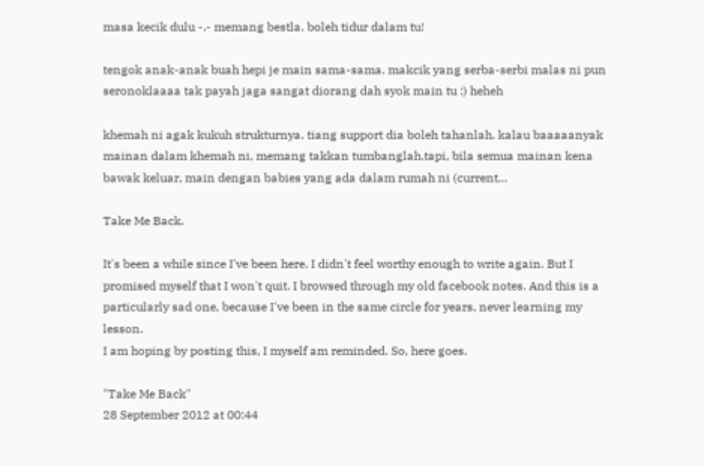masa kecik dulu -.- memang bestla. boleh tidur dalam tu!

tengok anak-anak buah hepi je main sama-sama. makcik yang serba-serbi malas ni pun seronoklaaaa tak payah jaga sangat diorang dah syok main tu :) heheh

khemah ni agak kukuh strukturnya. tiang support dia boleh tahanlah. kalau baaaaanyak mainan dalam khemah ni, memang takkan tumbanglah.tapi, bila semua mainan kena bawak keluar, main dengan babies yang ada dalam rumah ni (current…

Take Me Back.

It's been a while since I've been here. I didn't feel worthy enough to write again. But I promised myself that I won't quit. I browsed through my old facebook notes. And this is a particularly sad one, because I've been in the same circle for years, never learning my lesson.
I am hoping by posting this, I myself am reminded. So, here goes.

"Take Me Back"
28 September 2012 at 00:44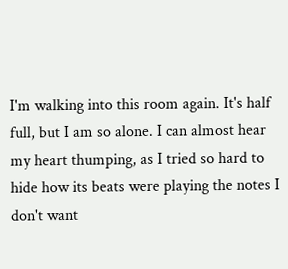I'm walking into this room again. It's half full, but I am so alone. I can almost hear my heart thumping, as I tried so hard to hide how its beats were playing the notes I don't want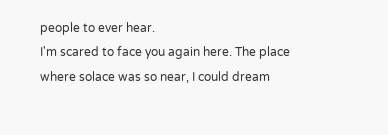people to ever hear.
I'm scared to face you again here. The place where solace was so near, I could dream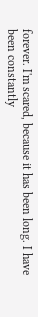forever. I'm scared, because it has been long. I have been constantly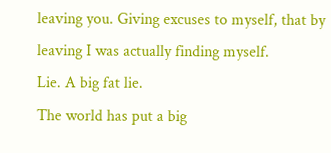leaving you. Giving excuses to myself, that by leaving I was actually finding myself.
Lie. A big fat lie.
The world has put a big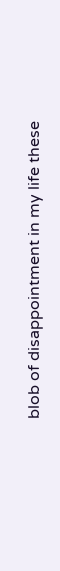blob of disappointment in my life these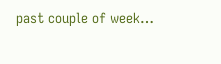past couple of week…